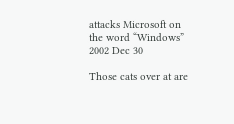attacks Microsoft on the word “Windows” 2002 Dec 30

Those cats over at are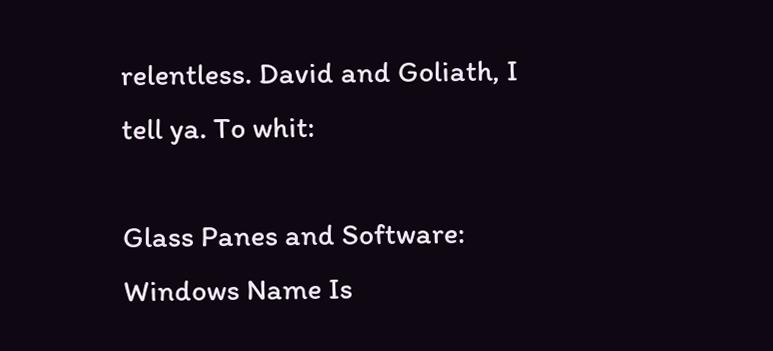relentless. David and Goliath, I tell ya. To whit:

Glass Panes and Software: Windows Name Is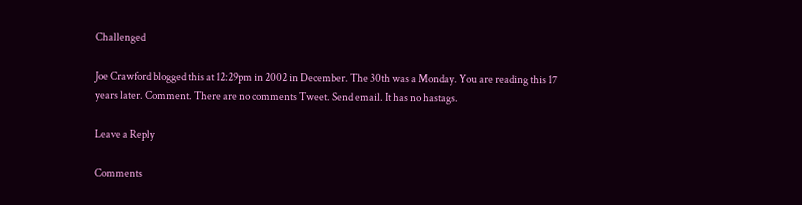Challenged

Joe Crawford blogged this at 12:29pm in 2002 in December. The 30th was a Monday. You are reading this 17 years later. Comment. There are no comments Tweet. Send email. It has no hastags.

Leave a Reply

Comments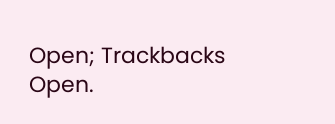Open; Trackbacks Open.